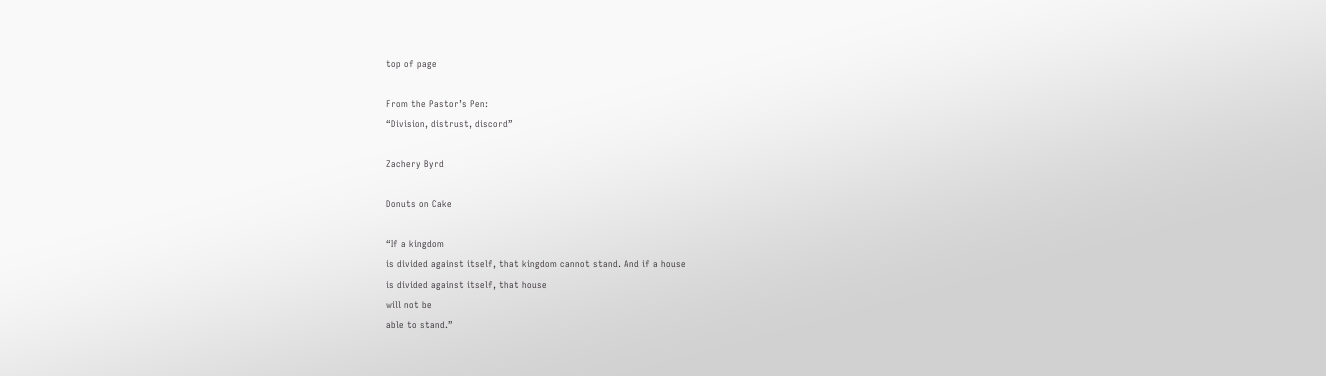top of page

From the Pastor’s Pen:
“Division, distrust, discord”

Zachery Byrd

Donuts on Cake

“If a kingdom
is divided against itself, that kingdom cannot stand. And if a house
is divided against itself, that house
will not be
able to stand.”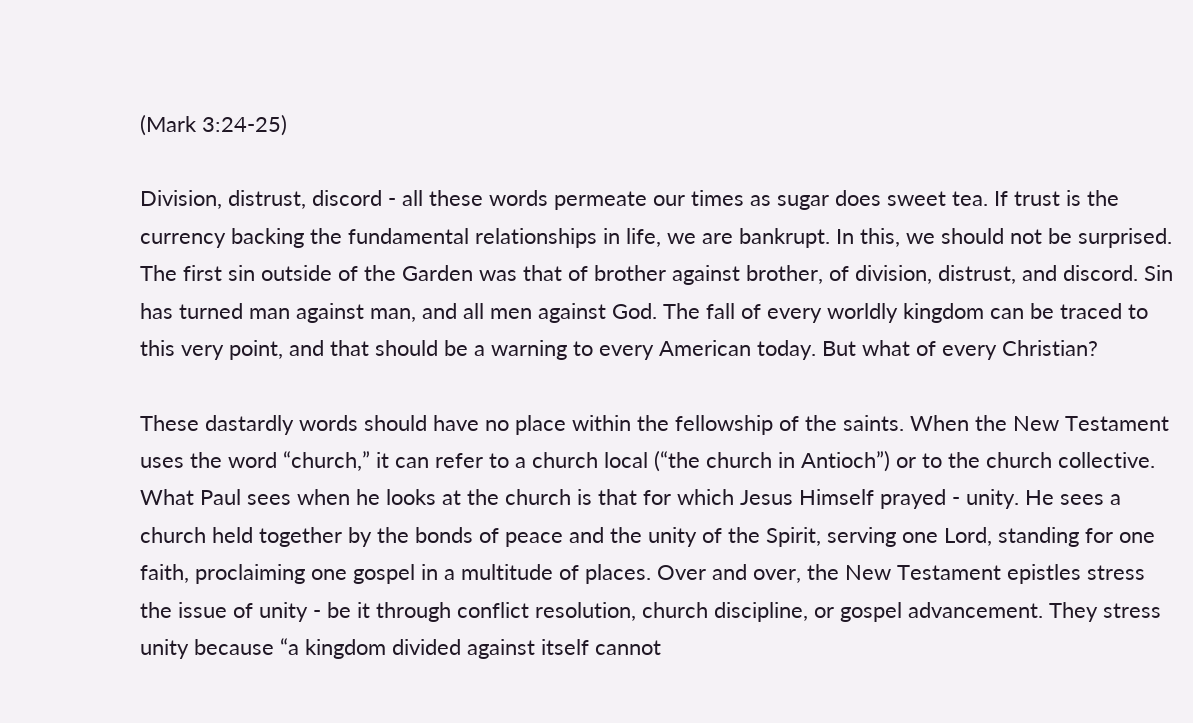(Mark 3:24-25)

Division, distrust, discord - all these words permeate our times as sugar does sweet tea. If trust is the currency backing the fundamental relationships in life, we are bankrupt. In this, we should not be surprised. The first sin outside of the Garden was that of brother against brother, of division, distrust, and discord. Sin has turned man against man, and all men against God. The fall of every worldly kingdom can be traced to this very point, and that should be a warning to every American today. But what of every Christian?

These dastardly words should have no place within the fellowship of the saints. When the New Testament uses the word “church,” it can refer to a church local (“the church in Antioch”) or to the church collective. What Paul sees when he looks at the church is that for which Jesus Himself prayed - unity. He sees a church held together by the bonds of peace and the unity of the Spirit, serving one Lord, standing for one faith, proclaiming one gospel in a multitude of places. Over and over, the New Testament epistles stress the issue of unity - be it through conflict resolution, church discipline, or gospel advancement. They stress unity because “a kingdom divided against itself cannot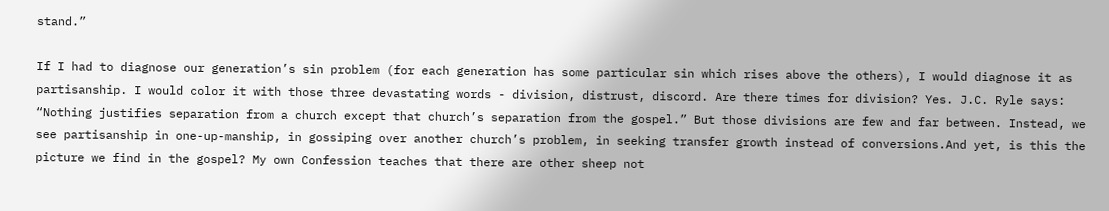stand.”

If I had to diagnose our generation’s sin problem (for each generation has some particular sin which rises above the others), I would diagnose it as partisanship. I would color it with those three devastating words - division, distrust, discord. Are there times for division? Yes. J.C. Ryle says: “Nothing justifies separation from a church except that church’s separation from the gospel.” But those divisions are few and far between. Instead, we see partisanship in one-up-manship, in gossiping over another church’s problem, in seeking transfer growth instead of conversions.And yet, is this the picture we find in the gospel? My own Confession teaches that there are other sheep not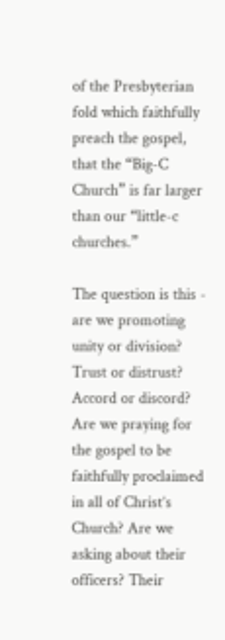of the Presbyterian fold which faithfully preach the gospel, that the “Big-C Church” is far larger than our “little-c churches.”

The question is this - are we promoting unity or division? Trust or distrust? Accord or discord? Are we praying for the gospel to be faithfully proclaimed in all of Christ’s Church? Are we asking about their officers? Their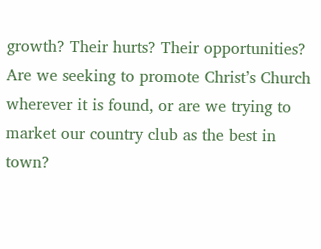growth? Their hurts? Their opportunities? Are we seeking to promote Christ’s Church wherever it is found, or are we trying to market our country club as the best in town?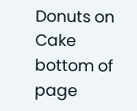Donuts on Cake
bottom of page